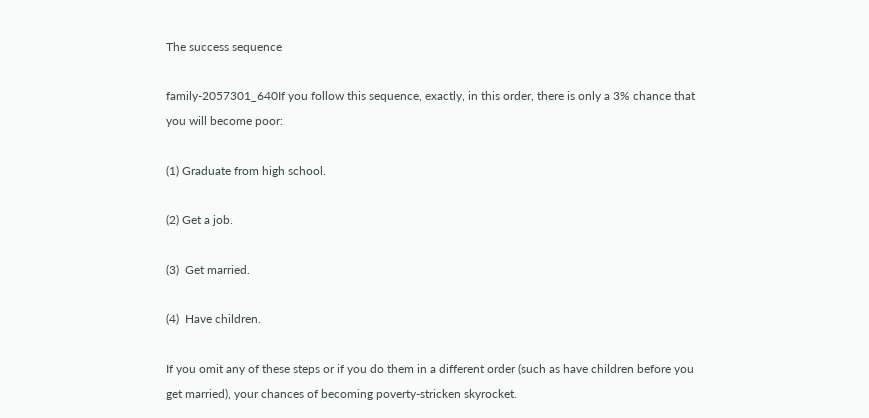The success sequence

family-2057301_640If you follow this sequence, exactly, in this order, there is only a 3% chance that you will become poor:

(1) Graduate from high school.

(2) Get a job.

(3)  Get married.

(4)  Have children.

If you omit any of these steps or if you do them in a different order (such as have children before you get married), your chances of becoming poverty-stricken skyrocket.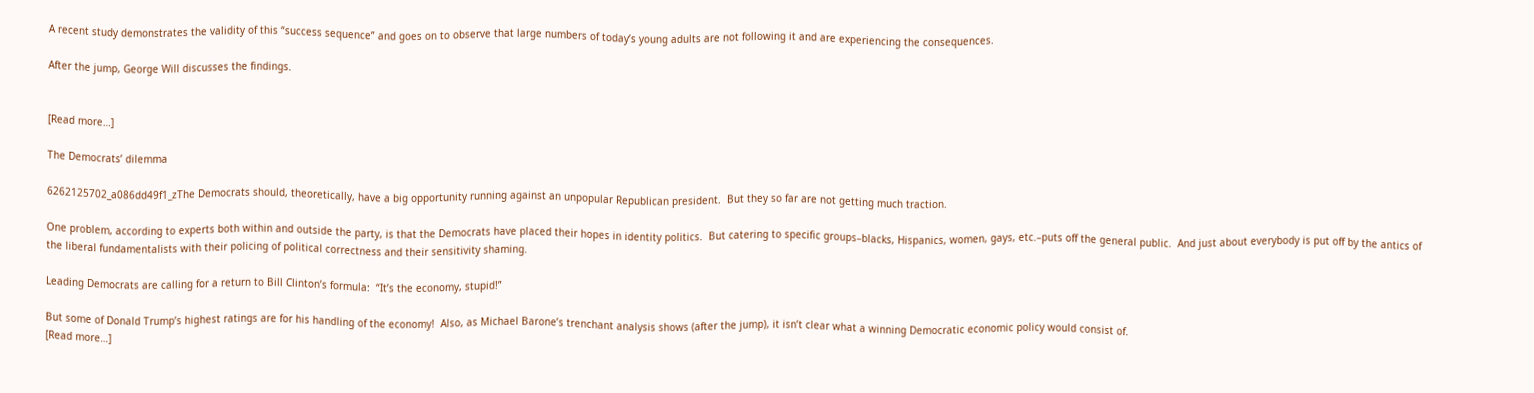A recent study demonstrates the validity of this “success sequence” and goes on to observe that large numbers of today’s young adults are not following it and are experiencing the consequences.

After the jump, George Will discusses the findings.


[Read more…]

The Democrats’ dilemma

6262125702_a086dd49f1_zThe Democrats should, theoretically, have a big opportunity running against an unpopular Republican president.  But they so far are not getting much traction.

One problem, according to experts both within and outside the party, is that the Democrats have placed their hopes in identity politics.  But catering to specific groups–blacks, Hispanics, women, gays, etc.–puts off the general public.  And just about everybody is put off by the antics of the liberal fundamentalists with their policing of political correctness and their sensitivity shaming.

Leading Democrats are calling for a return to Bill Clinton’s formula:  “It’s the economy, stupid!”

But some of Donald Trump’s highest ratings are for his handling of the economy!  Also, as Michael Barone’s trenchant analysis shows (after the jump), it isn’t clear what a winning Democratic economic policy would consist of.
[Read more…]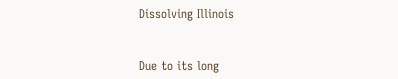Dissolving Illinois


Due to its long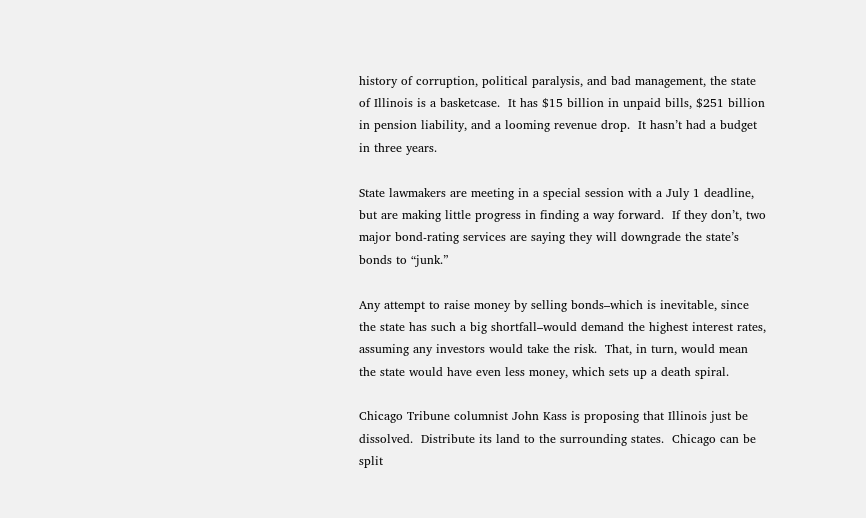history of corruption, political paralysis, and bad management, the state of Illinois is a basketcase.  It has $15 billion in unpaid bills, $251 billion in pension liability, and a looming revenue drop.  It hasn’t had a budget in three years.

State lawmakers are meeting in a special session with a July 1 deadline, but are making little progress in finding a way forward.  If they don’t, two major bond-rating services are saying they will downgrade the state’s bonds to “junk.”

Any attempt to raise money by selling bonds–which is inevitable, since the state has such a big shortfall–would demand the highest interest rates, assuming any investors would take the risk.  That, in turn, would mean the state would have even less money, which sets up a death spiral.

Chicago Tribune columnist John Kass is proposing that Illinois just be dissolved.  Distribute its land to the surrounding states.  Chicago can be split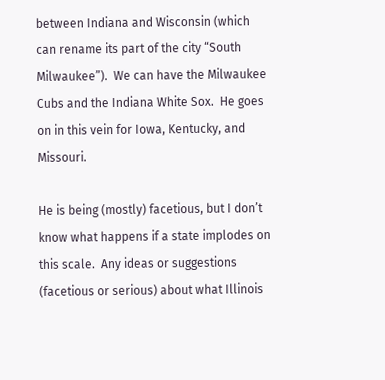between Indiana and Wisconsin (which can rename its part of the city “South Milwaukee”).  We can have the Milwaukee Cubs and the Indiana White Sox.  He goes on in this vein for Iowa, Kentucky, and Missouri.

He is being (mostly) facetious, but I don’t know what happens if a state implodes on this scale.  Any ideas or suggestions (facetious or serious) about what Illinois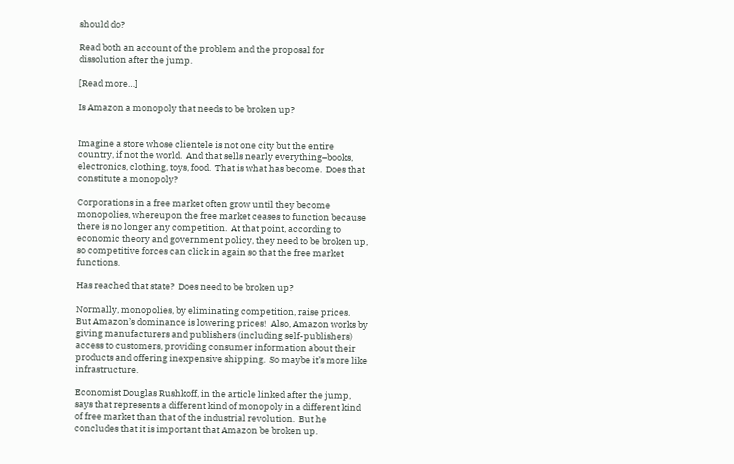should do?

Read both an account of the problem and the proposal for dissolution after the jump.

[Read more…]

Is Amazon a monopoly that needs to be broken up?


Imagine a store whose clientele is not one city but the entire country, if not the world.  And that sells nearly everything–books, electronics, clothing, toys, food.  That is what has become.  Does that constitute a monopoly?

Corporations in a free market often grow until they become monopolies, whereupon the free market ceases to function because there is no longer any competition.  At that point, according to economic theory and government policy, they need to be broken up, so competitive forces can click in again so that the free market functions.

Has reached that state?  Does need to be broken up?

Normally, monopolies, by eliminating competition, raise prices.  But Amazon’s dominance is lowering prices!  Also, Amazon works by giving manufacturers and publishers (including self-publishers) access to customers, providing consumer information about their products and offering inexpensive shipping.  So maybe it’s more like infrastructure.

Economist Douglas Rushkoff, in the article linked after the jump, says that represents a different kind of monopoly in a different kind of free market than that of the industrial revolution.  But he concludes that it is important that Amazon be broken up.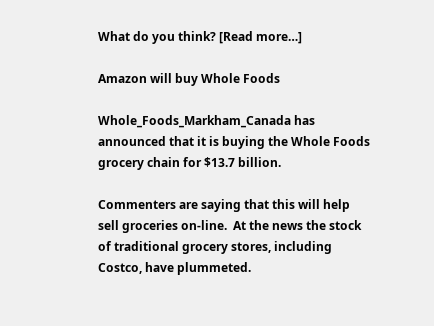What do you think? [Read more…]

Amazon will buy Whole Foods

Whole_Foods_Markham_Canada has announced that it is buying the Whole Foods grocery chain for $13.7 billion.

Commenters are saying that this will help sell groceries on-line.  At the news the stock of traditional grocery stores, including Costco, have plummeted.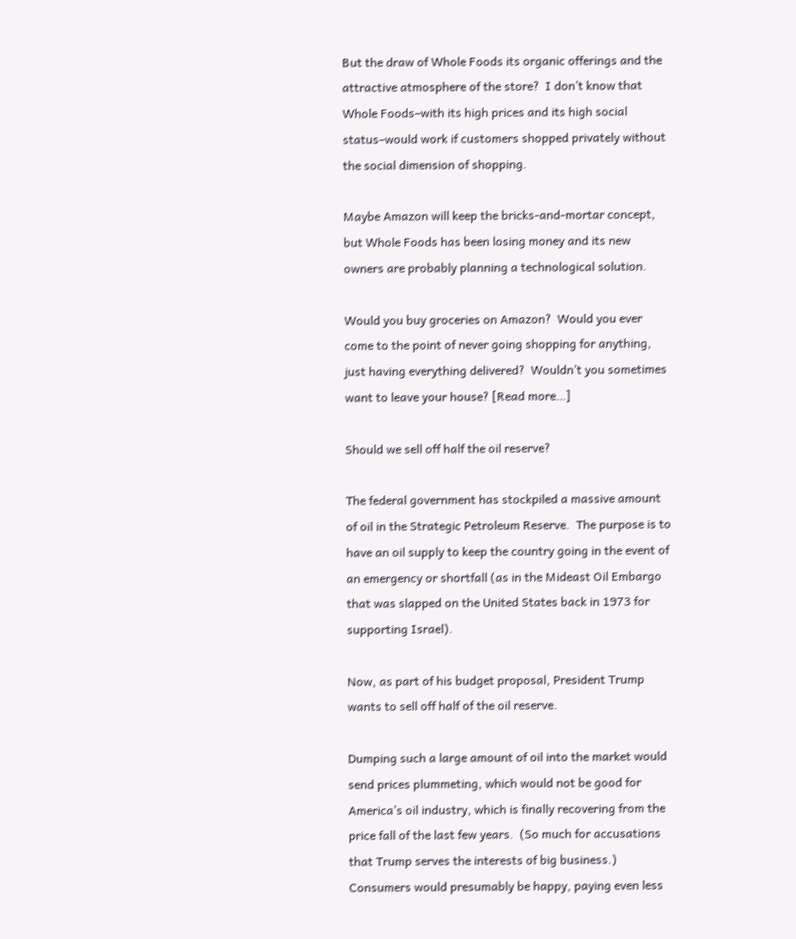But the draw of Whole Foods its organic offerings and the attractive atmosphere of the store?  I don’t know that Whole Foods–with its high prices and its high social status–would work if customers shopped privately without the social dimension of shopping.

Maybe Amazon will keep the bricks-and-mortar concept, but Whole Foods has been losing money and its new owners are probably planning a technological solution.

Would you buy groceries on Amazon?  Would you ever come to the point of never going shopping for anything, just having everything delivered?  Wouldn’t you sometimes want to leave your house? [Read more…]

Should we sell off half the oil reserve?

The federal government has stockpiled a massive amount of oil in the Strategic Petroleum Reserve.  The purpose is to have an oil supply to keep the country going in the event of an emergency or shortfall (as in the Mideast Oil Embargo that was slapped on the United States back in 1973 for supporting Israel).

Now, as part of his budget proposal, President Trump wants to sell off half of the oil reserve.

Dumping such a large amount of oil into the market would send prices plummeting, which would not be good for America’s oil industry, which is finally recovering from the price fall of the last few years.  (So much for accusations that Trump serves the interests of big business.)  Consumers would presumably be happy, paying even less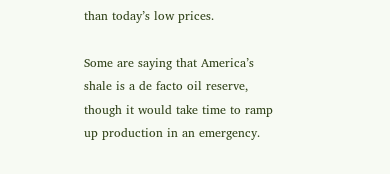than today’s low prices.

Some are saying that America’s shale is a de facto oil reserve, though it would take time to ramp up production in an emergency.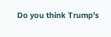Do you think Trump’s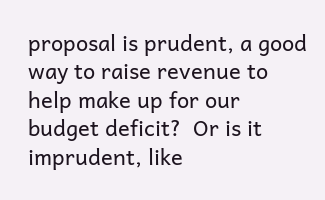proposal is prudent, a good way to raise revenue to help make up for our budget deficit?  Or is it imprudent, like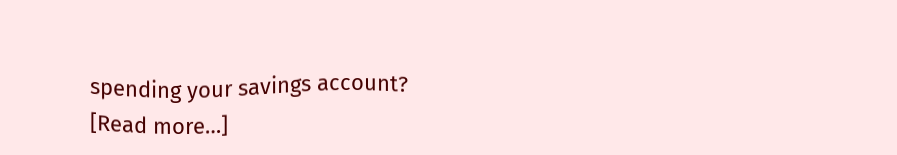spending your savings account?
[Read more…]